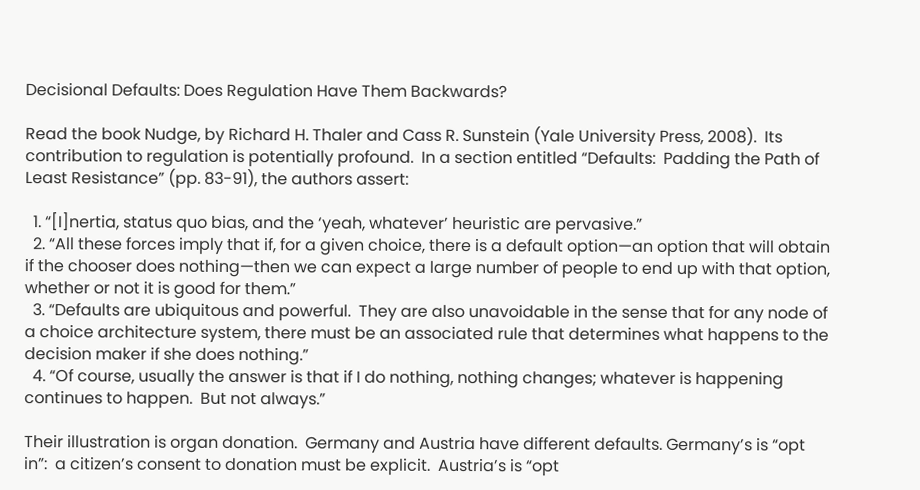Decisional Defaults: Does Regulation Have Them Backwards?

Read the book Nudge, by Richard H. Thaler and Cass R. Sunstein (Yale University Press, 2008).  Its contribution to regulation is potentially profound.  In a section entitled “Defaults:  Padding the Path of Least Resistance” (pp. 83-91), the authors assert:

  1. “[I]nertia, status quo bias, and the ‘yeah, whatever’ heuristic are pervasive.”
  2. “All these forces imply that if, for a given choice, there is a default option—an option that will obtain if the chooser does nothing—then we can expect a large number of people to end up with that option, whether or not it is good for them.”
  3. “Defaults are ubiquitous and powerful.  They are also unavoidable in the sense that for any node of a choice architecture system, there must be an associated rule that determines what happens to the decision maker if she does nothing.”
  4. “Of course, usually the answer is that if I do nothing, nothing changes; whatever is happening continues to happen.  But not always.”

Their illustration is organ donation.  Germany and Austria have different defaults. Germany’s is “opt in”:  a citizen’s consent to donation must be explicit.  Austria’s is “opt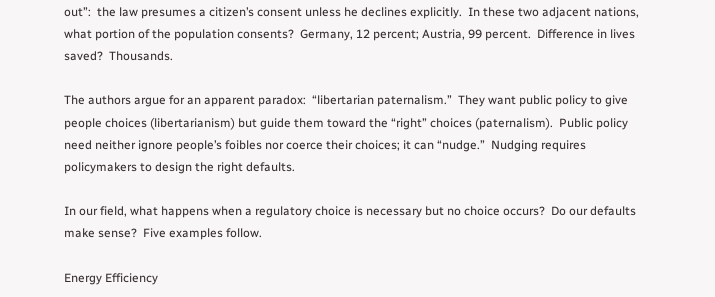out”:  the law presumes a citizen’s consent unless he declines explicitly.  In these two adjacent nations, what portion of the population consents?  Germany, 12 percent; Austria, 99 percent.  Difference in lives saved?  Thousands.

The authors argue for an apparent paradox:  “libertarian paternalism.”  They want public policy to give people choices (libertarianism) but guide them toward the “right” choices (paternalism).  Public policy need neither ignore people’s foibles nor coerce their choices; it can “nudge.”  Nudging requires policymakers to design the right defaults.

In our field, what happens when a regulatory choice is necessary but no choice occurs?  Do our defaults make sense?  Five examples follow.

Energy Efficiency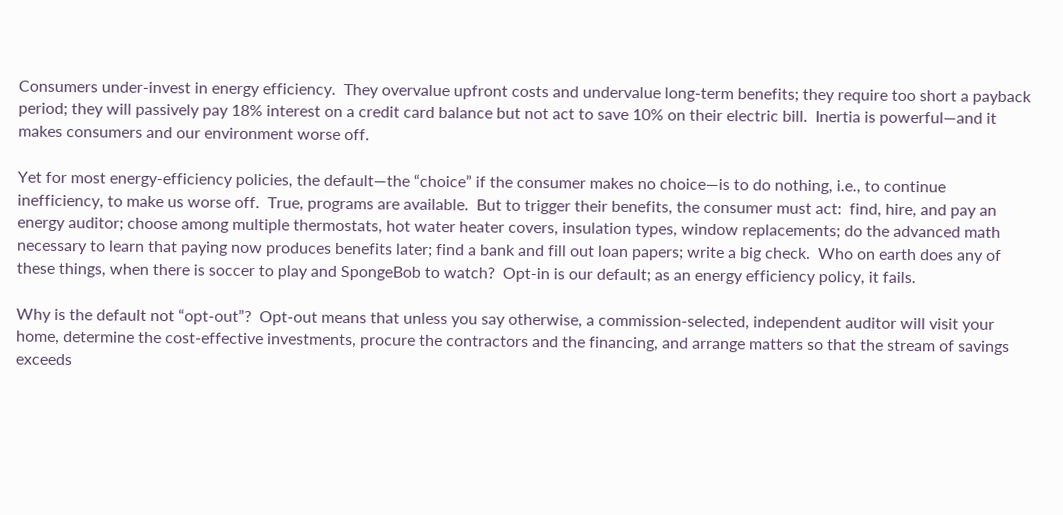Consumers under-invest in energy efficiency.  They overvalue upfront costs and undervalue long-term benefits; they require too short a payback period; they will passively pay 18% interest on a credit card balance but not act to save 10% on their electric bill.  Inertia is powerful—and it makes consumers and our environment worse off.

Yet for most energy-efficiency policies, the default—the “choice” if the consumer makes no choice—is to do nothing, i.e., to continue inefficiency, to make us worse off.  True, programs are available.  But to trigger their benefits, the consumer must act:  find, hire, and pay an energy auditor; choose among multiple thermostats, hot water heater covers, insulation types, window replacements; do the advanced math necessary to learn that paying now produces benefits later; find a bank and fill out loan papers; write a big check.  Who on earth does any of these things, when there is soccer to play and SpongeBob to watch?  Opt-in is our default; as an energy efficiency policy, it fails.

Why is the default not “opt-out”?  Opt-out means that unless you say otherwise, a commission-selected, independent auditor will visit your home, determine the cost-effective investments, procure the contractors and the financing, and arrange matters so that the stream of savings exceeds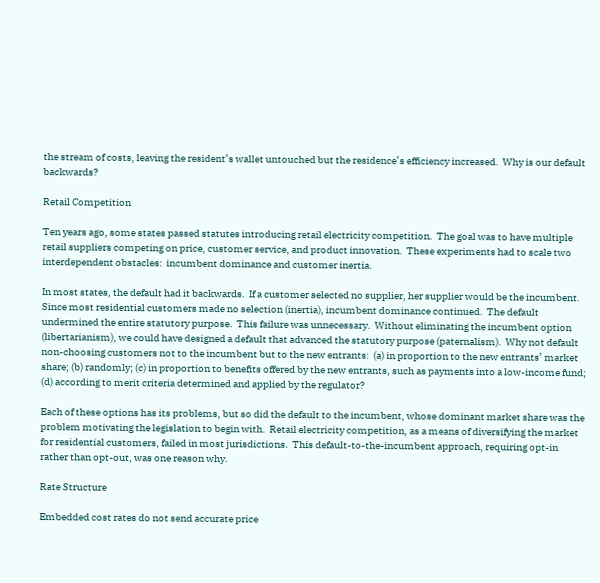the stream of costs, leaving the resident’s wallet untouched but the residence’s efficiency increased.  Why is our default backwards?

Retail Competition

Ten years ago, some states passed statutes introducing retail electricity competition.  The goal was to have multiple retail suppliers competing on price, customer service, and product innovation.  These experiments had to scale two interdependent obstacles:  incumbent dominance and customer inertia.

In most states, the default had it backwards.  If a customer selected no supplier, her supplier would be the incumbent.  Since most residential customers made no selection (inertia), incumbent dominance continued.  The default undermined the entire statutory purpose.  This failure was unnecessary.  Without eliminating the incumbent option (libertarianism), we could have designed a default that advanced the statutory purpose (paternalism).  Why not default non-choosing customers not to the incumbent but to the new entrants:  (a) in proportion to the new entrants’ market share; (b) randomly; (c) in proportion to benefits offered by the new entrants, such as payments into a low-income fund; (d) according to merit criteria determined and applied by the regulator?

Each of these options has its problems, but so did the default to the incumbent, whose dominant market share was the problem motivating the legislation to begin with.  Retail electricity competition, as a means of diversifying the market for residential customers, failed in most jurisdictions.  This default-to-the-incumbent approach, requiring opt-in rather than opt-out, was one reason why.

Rate Structure

Embedded cost rates do not send accurate price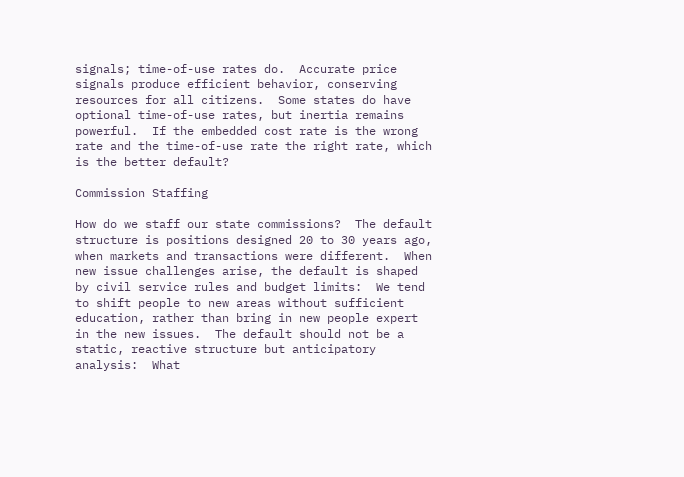signals; time-of-use rates do.  Accurate price signals produce efficient behavior, conserving resources for all citizens.  Some states do have optional time-of-use rates, but inertia remains powerful.  If the embedded cost rate is the wrong rate and the time-of-use rate the right rate, which is the better default?

Commission Staffing

How do we staff our state commissions?  The default structure is positions designed 20 to 30 years ago, when markets and transactions were different.  When new issue challenges arise, the default is shaped by civil service rules and budget limits:  We tend to shift people to new areas without sufficient education, rather than bring in new people expert in the new issues.  The default should not be a static, reactive structure but anticipatory analysis:  What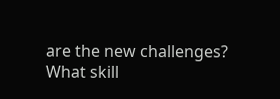are the new challenges?  What skill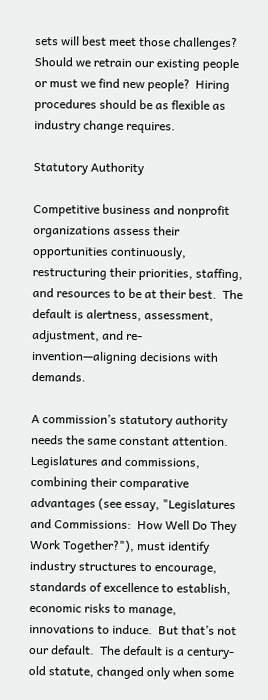sets will best meet those challenges?  Should we retrain our existing people or must we find new people?  Hiring procedures should be as flexible as industry change requires.

Statutory Authority

Competitive business and nonprofit organizations assess their opportunities continuously, restructuring their priorities, staffing, and resources to be at their best.  The default is alertness, assessment, adjustment, and re-invention—aligning decisions with demands.

A commission’s statutory authority needs the same constant attention.  Legislatures and commissions, combining their comparative advantages (see essay, "Legislatures and Commissions:  How Well Do They Work Together?"), must identify industry structures to encourage, standards of excellence to establish, economic risks to manage, innovations to induce.  But that’s not our default.  The default is a century-old statute, changed only when some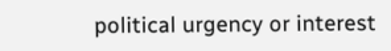political urgency or interest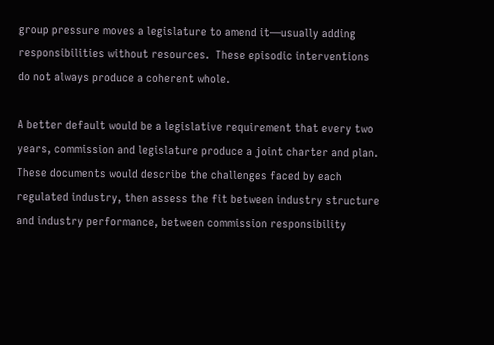group pressure moves a legislature to amend it—usually adding responsibilities without resources.  These episodic interventions do not always produce a coherent whole.

A better default would be a legislative requirement that every two years, commission and legislature produce a joint charter and plan.  These documents would describe the challenges faced by each regulated industry, then assess the fit between industry structure and industry performance, between commission responsibility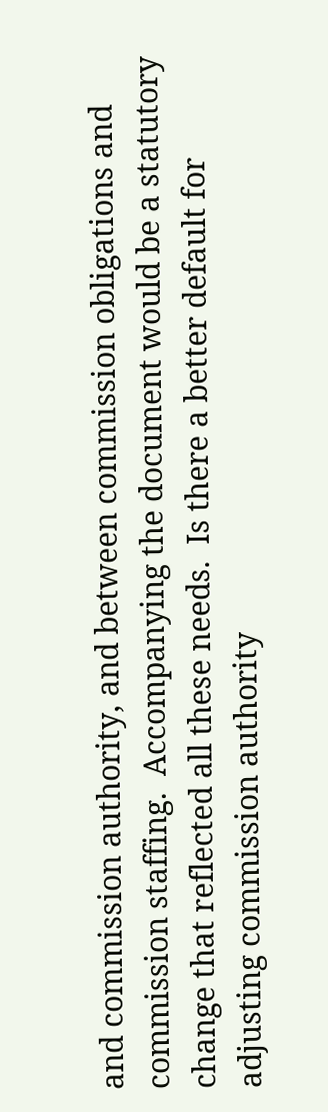and commission authority, and between commission obligations and commission staffing.  Accompanying the document would be a statutory change that reflected all these needs.  Is there a better default for adjusting commission authority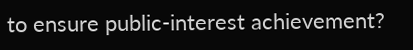to ensure public-interest achievement?